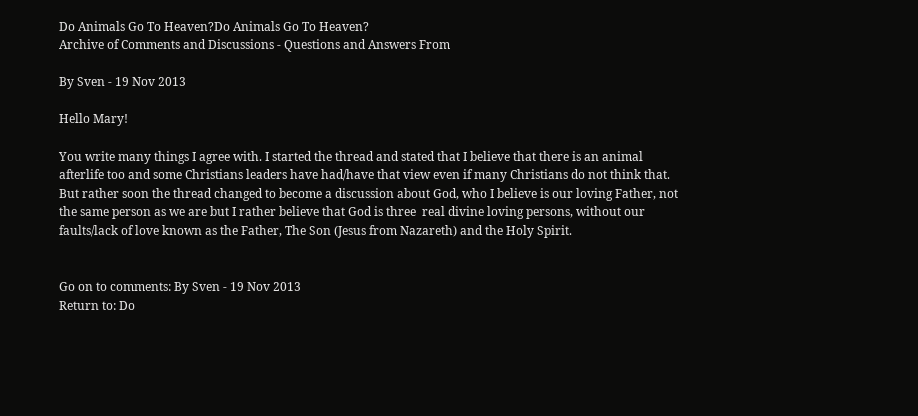Do Animals Go To Heaven?Do Animals Go To Heaven?
Archive of Comments and Discussions - Questions and Answers From

By Sven - 19 Nov 2013

Hello Mary!

You write many things I agree with. I started the thread and stated that I believe that there is an animal afterlife too and some Christians leaders have had/have that view even if many Christians do not think that. But rather soon the thread changed to become a discussion about God, who I believe is our loving Father, not the same person as we are but I rather believe that God is three  real divine loving persons, without our faults/lack of love known as the Father, The Son (Jesus from Nazareth) and the Holy Spirit.


Go on to comments: By Sven - 19 Nov 2013
Return to: Do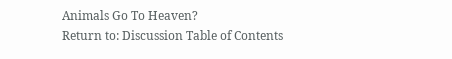Animals Go To Heaven?
Return to: Discussion Table of Contents